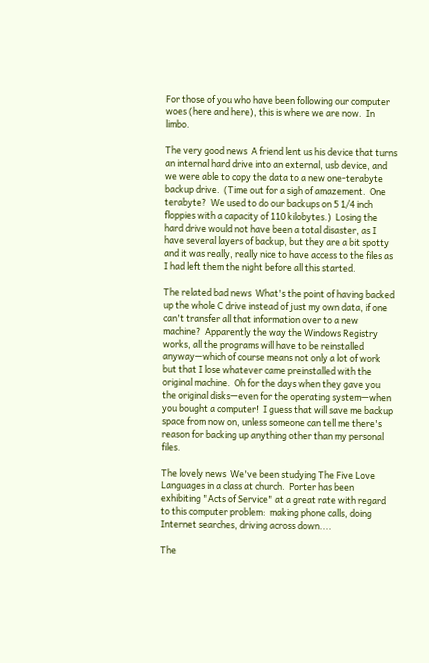For those of you who have been following our computer woes (here and here), this is where we are now.  In limbo.

The very good news  A friend lent us his device that turns an internal hard drive into an external, usb device, and we were able to copy the data to a new one-terabyte backup drive.  (Time out for a sigh of amazement.  One terabyte?  We used to do our backups on 5 1/4 inch floppies with a capacity of 110 kilobytes.)  Losing the hard drive would not have been a total disaster, as I have several layers of backup, but they are a bit spotty and it was really, really nice to have access to the files as I had left them the night before all this started.

The related bad news  What's the point of having backed up the whole C drive instead of just my own data, if one can't transfer all that information over to a new machine?  Apparently the way the Windows Registry works, all the programs will have to be reinstalled anyway—which of course means not only a lot of work but that I lose whatever came preinstalled with the original machine.  Oh for the days when they gave you the original disks—even for the operating system—when you bought a computer!  I guess that will save me backup space from now on, unless someone can tell me there's reason for backing up anything other than my personal files.

The lovely news  We've been studying The Five Love Languages in a class at church.  Porter has been exhibiting "Acts of Service" at a great rate with regard to this computer problem:  making phone calls, doing Internet searches, driving across down....

The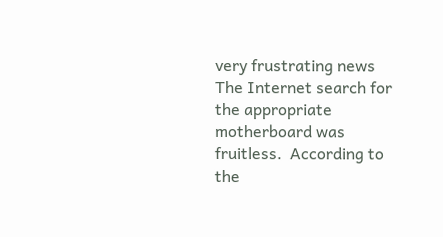very frustrating news  The Internet search for the appropriate motherboard was fruitless.  According to the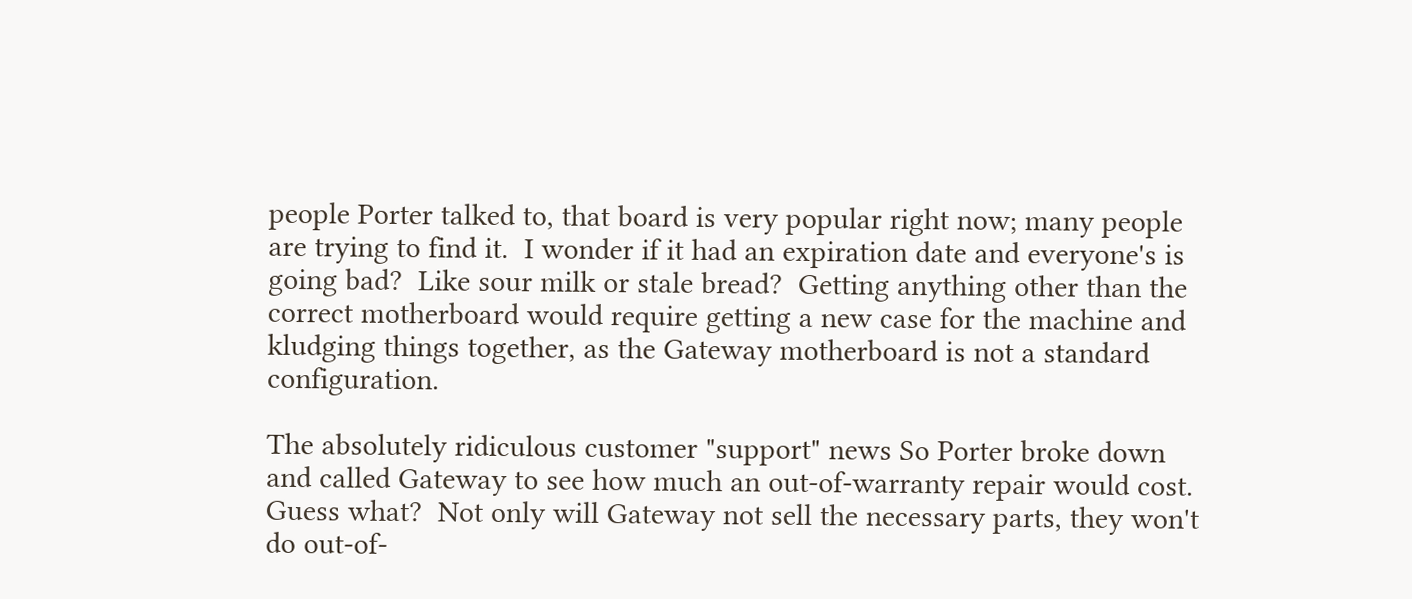people Porter talked to, that board is very popular right now; many people are trying to find it.  I wonder if it had an expiration date and everyone's is going bad?  Like sour milk or stale bread?  Getting anything other than the correct motherboard would require getting a new case for the machine and kludging things together, as the Gateway motherboard is not a standard configuration.

The absolutely ridiculous customer "support" news So Porter broke down and called Gateway to see how much an out-of-warranty repair would cost.  Guess what?  Not only will Gateway not sell the necessary parts, they won't do out-of-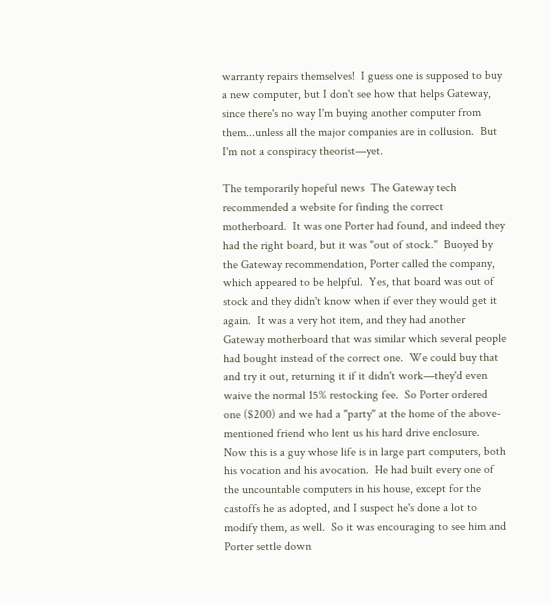warranty repairs themselves!  I guess one is supposed to buy a new computer, but I don't see how that helps Gateway, since there's no way I'm buying another computer from them...unless all the major companies are in collusion.  But I'm not a conspiracy theorist—yet.

The temporarily hopeful news  The Gateway tech recommended a website for finding the correct motherboard.  It was one Porter had found, and indeed they had the right board, but it was "out of stock."  Buoyed by the Gateway recommendation, Porter called the company, which appeared to be helpful.  Yes, that board was out of stock and they didn't know when if ever they would get it again.  It was a very hot item, and they had another Gateway motherboard that was similar which several people had bought instead of the correct one.  We could buy that and try it out, returning it if it didn't work—they'd even waive the normal 15% restocking fee.  So Porter ordered one ($200) and we had a "party" at the home of the above-mentioned friend who lent us his hard drive enclosure.  Now this is a guy whose life is in large part computers, both his vocation and his avocation.  He had built every one of the uncountable computers in his house, except for the castoffs he as adopted, and I suspect he's done a lot to modify them, as well.  So it was encouraging to see him and Porter settle down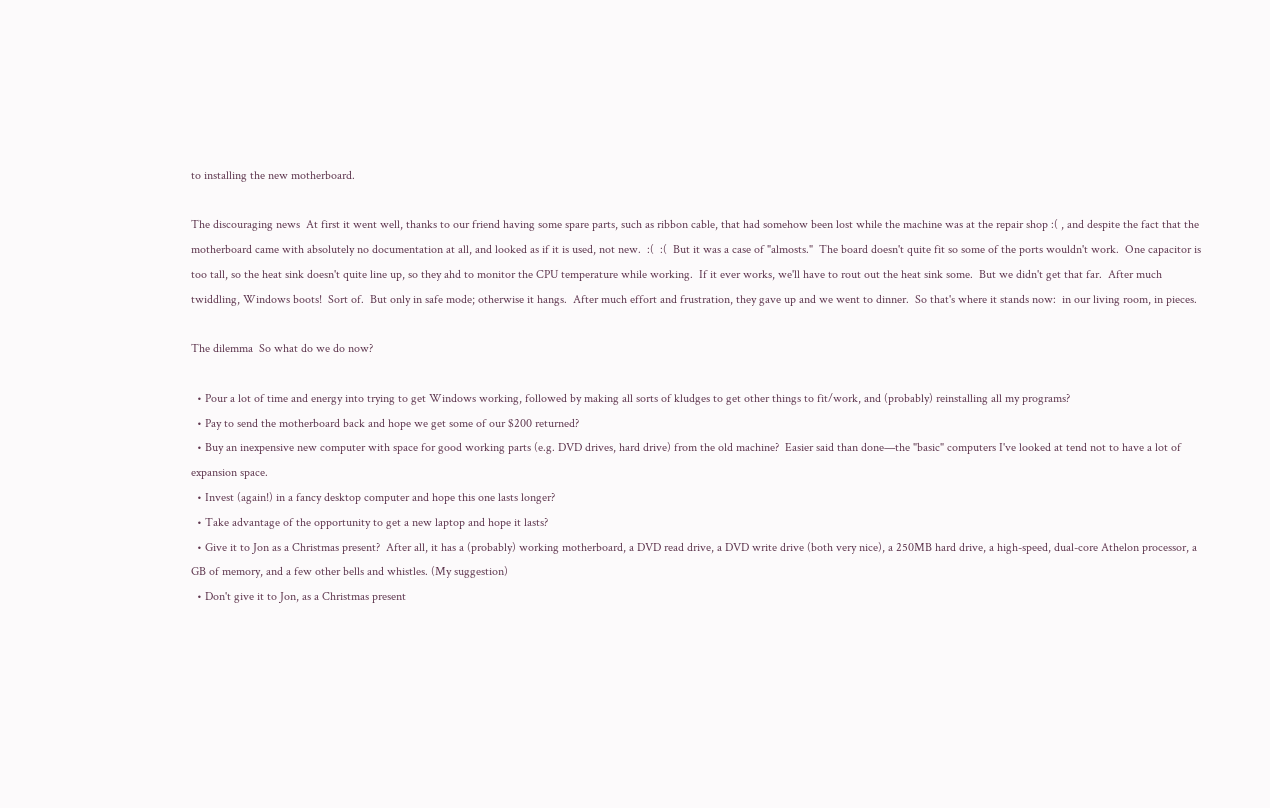to installing the new motherboard.

The discouraging news  At first it went well, thanks to our friend having some spare parts, such as ribbon cable, that had somehow been lost while the machine was at the repair shop :( , and despite the fact that the motherboard came with absolutely no documentation at all, and looked as if it is used, not new.  :(  :(  But it was a case of "almosts."  The board doesn't quite fit so some of the ports wouldn't work.  One capacitor is too tall, so the heat sink doesn't quite line up, so they ahd to monitor the CPU temperature while working.  If it ever works, we'll have to rout out the heat sink some.  But we didn't get that far.  After much twiddling, Windows boots!  Sort of.  But only in safe mode; otherwise it hangs.  After much effort and frustration, they gave up and we went to dinner.  So that's where it stands now:  in our living room, in pieces.

The dilemma  So what do we do now?

  • Pour a lot of time and energy into trying to get Windows working, followed by making all sorts of kludges to get other things to fit/work, and (probably) reinstalling all my programs?
  • Pay to send the motherboard back and hope we get some of our $200 returned?
  • Buy an inexpensive new computer with space for good working parts (e.g. DVD drives, hard drive) from the old machine?  Easier said than done—the "basic" computers I've looked at tend not to have a lot of expansion space.
  • Invest (again!) in a fancy desktop computer and hope this one lasts longer?
  • Take advantage of the opportunity to get a new laptop and hope it lasts?
  • Give it to Jon as a Christmas present?  After all, it has a (probably) working motherboard, a DVD read drive, a DVD write drive (both very nice), a 250MB hard drive, a high-speed, dual-core Athelon processor, a GB of memory, and a few other bells and whistles. (My suggestion)
  • Don't give it to Jon, as a Christmas present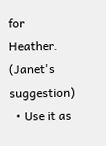for Heather.  (Janet's suggestion)
  • Use it as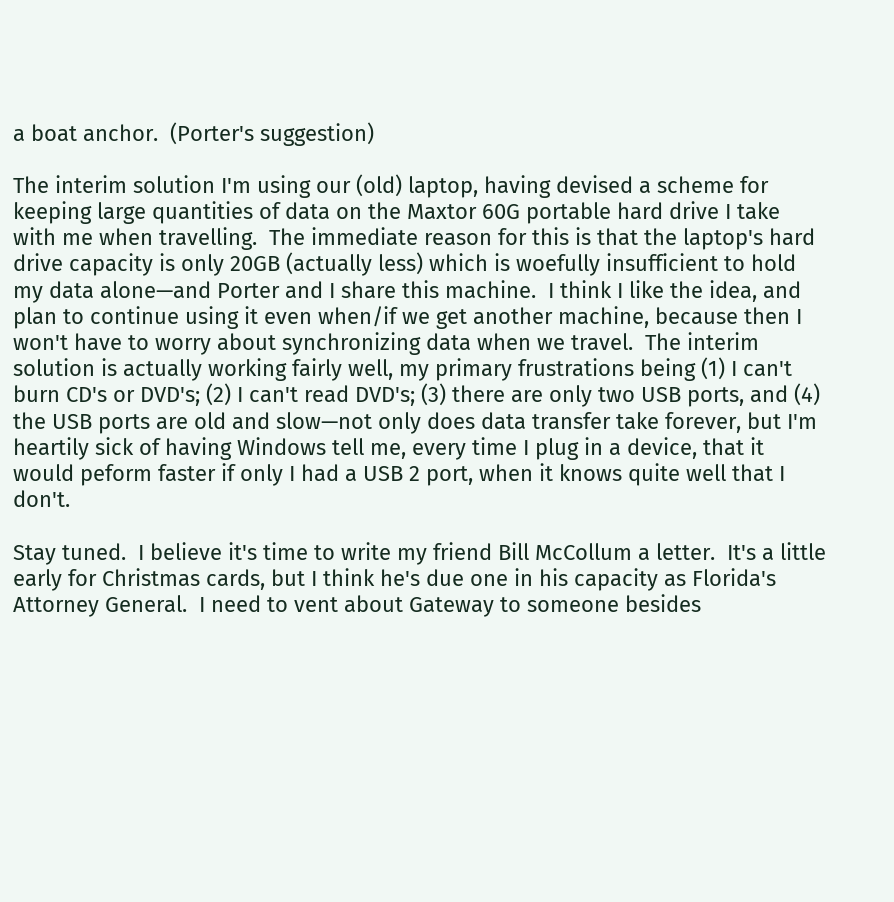a boat anchor.  (Porter's suggestion)

The interim solution I'm using our (old) laptop, having devised a scheme for keeping large quantities of data on the Maxtor 60G portable hard drive I take with me when travelling.  The immediate reason for this is that the laptop's hard drive capacity is only 20GB (actually less) which is woefully insufficient to hold my data alone—and Porter and I share this machine.  I think I like the idea, and plan to continue using it even when/if we get another machine, because then I won't have to worry about synchronizing data when we travel.  The interim solution is actually working fairly well, my primary frustrations being (1) I can't burn CD's or DVD's; (2) I can't read DVD's; (3) there are only two USB ports, and (4) the USB ports are old and slow—not only does data transfer take forever, but I'm heartily sick of having Windows tell me, every time I plug in a device, that it would peform faster if only I had a USB 2 port, when it knows quite well that I don't.

Stay tuned.  I believe it's time to write my friend Bill McCollum a letter.  It's a little early for Christmas cards, but I think he's due one in his capacity as Florida's Attorney General.  I need to vent about Gateway to someone besides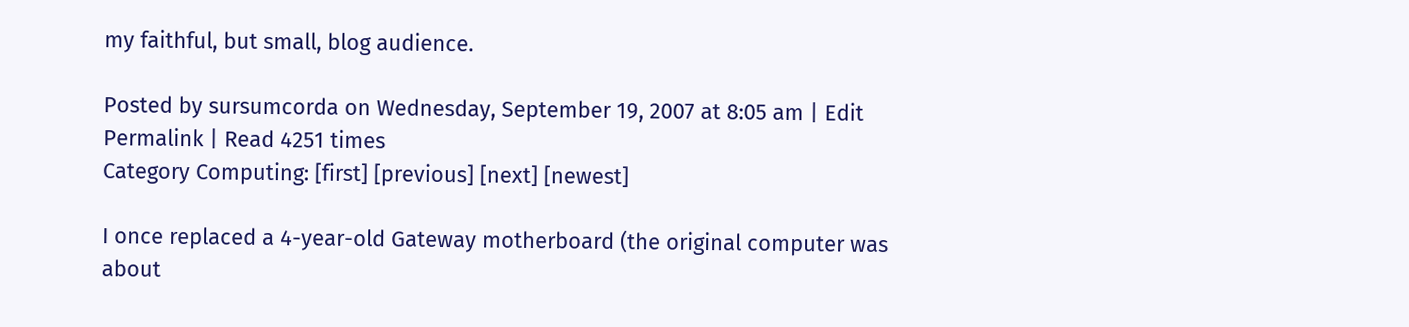my faithful, but small, blog audience.

Posted by sursumcorda on Wednesday, September 19, 2007 at 8:05 am | Edit
Permalink | Read 4251 times
Category Computing: [first] [previous] [next] [newest]

I once replaced a 4-year-old Gateway motherboard (the original computer was about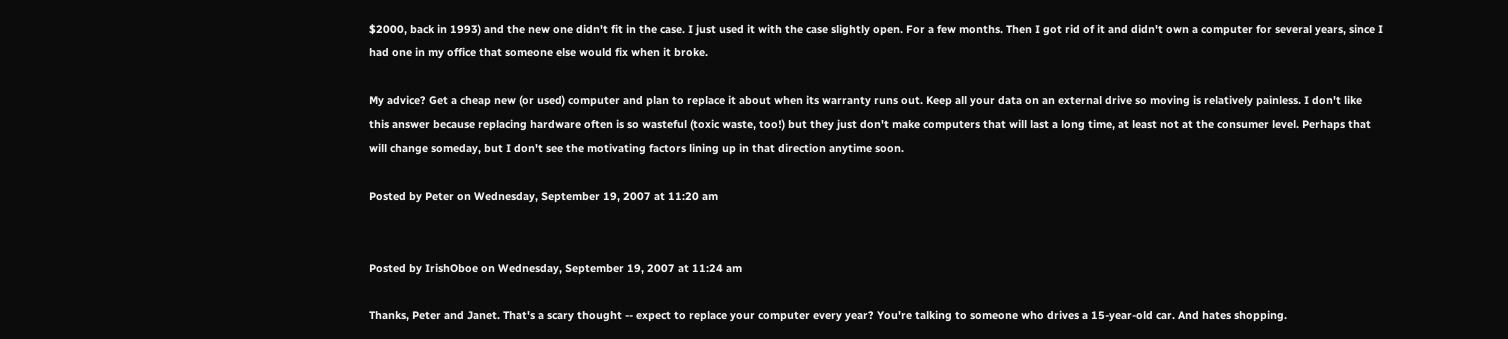$2000, back in 1993) and the new one didn't fit in the case. I just used it with the case slightly open. For a few months. Then I got rid of it and didn't own a computer for several years, since I had one in my office that someone else would fix when it broke.

My advice? Get a cheap new (or used) computer and plan to replace it about when its warranty runs out. Keep all your data on an external drive so moving is relatively painless. I don't like this answer because replacing hardware often is so wasteful (toxic waste, too!) but they just don't make computers that will last a long time, at least not at the consumer level. Perhaps that will change someday, but I don't see the motivating factors lining up in that direction anytime soon.

Posted by Peter on Wednesday, September 19, 2007 at 11:20 am


Posted by IrishOboe on Wednesday, September 19, 2007 at 11:24 am

Thanks, Peter and Janet. That's a scary thought -- expect to replace your computer every year? You're talking to someone who drives a 15-year-old car. And hates shopping.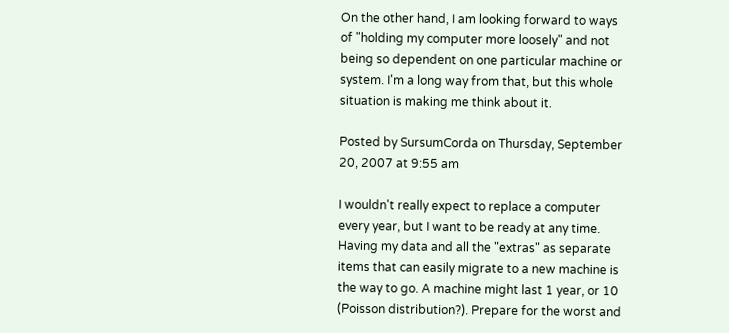On the other hand, I am looking forward to ways of "holding my computer more loosely" and not being so dependent on one particular machine or system. I'm a long way from that, but this whole situation is making me think about it.

Posted by SursumCorda on Thursday, September 20, 2007 at 9:55 am

I wouldn't really expect to replace a computer every year, but I want to be ready at any time. Having my data and all the "extras" as separate items that can easily migrate to a new machine is the way to go. A machine might last 1 year, or 10 (Poisson distribution?). Prepare for the worst and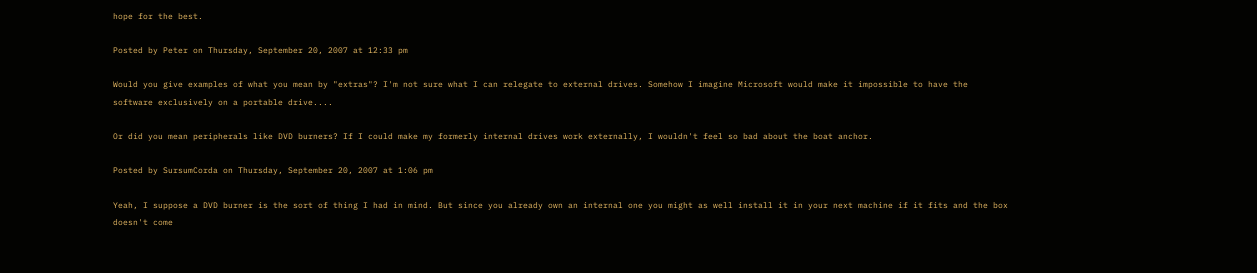hope for the best.

Posted by Peter on Thursday, September 20, 2007 at 12:33 pm

Would you give examples of what you mean by "extras"? I'm not sure what I can relegate to external drives. Somehow I imagine Microsoft would make it impossible to have the software exclusively on a portable drive....

Or did you mean peripherals like DVD burners? If I could make my formerly internal drives work externally, I wouldn't feel so bad about the boat anchor.

Posted by SursumCorda on Thursday, September 20, 2007 at 1:06 pm

Yeah, I suppose a DVD burner is the sort of thing I had in mind. But since you already own an internal one you might as well install it in your next machine if it fits and the box doesn't come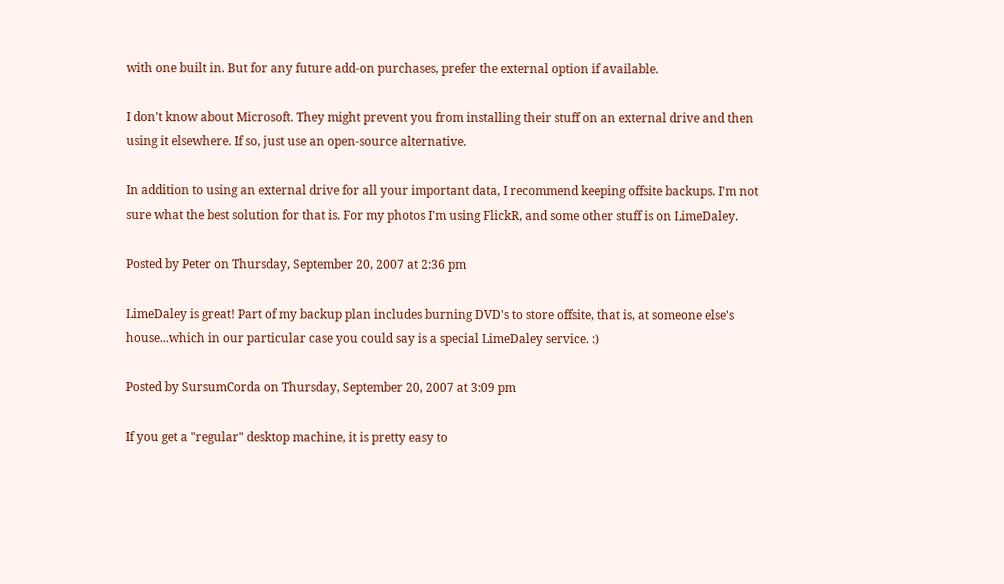with one built in. But for any future add-on purchases, prefer the external option if available.

I don't know about Microsoft. They might prevent you from installing their stuff on an external drive and then using it elsewhere. If so, just use an open-source alternative.

In addition to using an external drive for all your important data, I recommend keeping offsite backups. I'm not sure what the best solution for that is. For my photos I'm using FlickR, and some other stuff is on LimeDaley.

Posted by Peter on Thursday, September 20, 2007 at 2:36 pm

LimeDaley is great! Part of my backup plan includes burning DVD's to store offsite, that is, at someone else's house...which in our particular case you could say is a special LimeDaley service. :)

Posted by SursumCorda on Thursday, September 20, 2007 at 3:09 pm

If you get a "regular" desktop machine, it is pretty easy to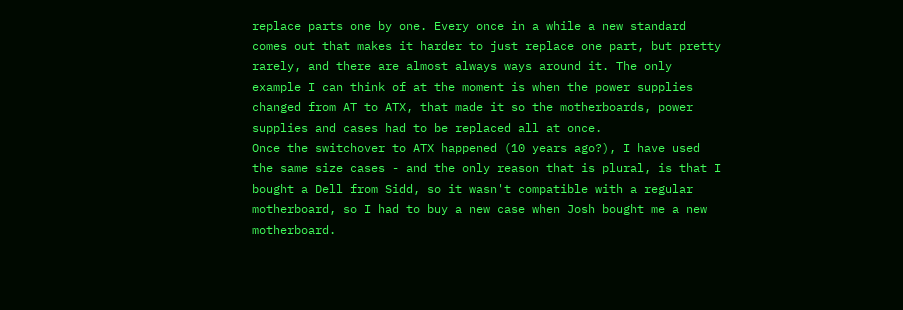replace parts one by one. Every once in a while a new standard comes out that makes it harder to just replace one part, but pretty rarely, and there are almost always ways around it. The only example I can think of at the moment is when the power supplies changed from AT to ATX, that made it so the motherboards, power supplies and cases had to be replaced all at once.
Once the switchover to ATX happened (10 years ago?), I have used the same size cases - and the only reason that is plural, is that I bought a Dell from Sidd, so it wasn't compatible with a regular motherboard, so I had to buy a new case when Josh bought me a new motherboard.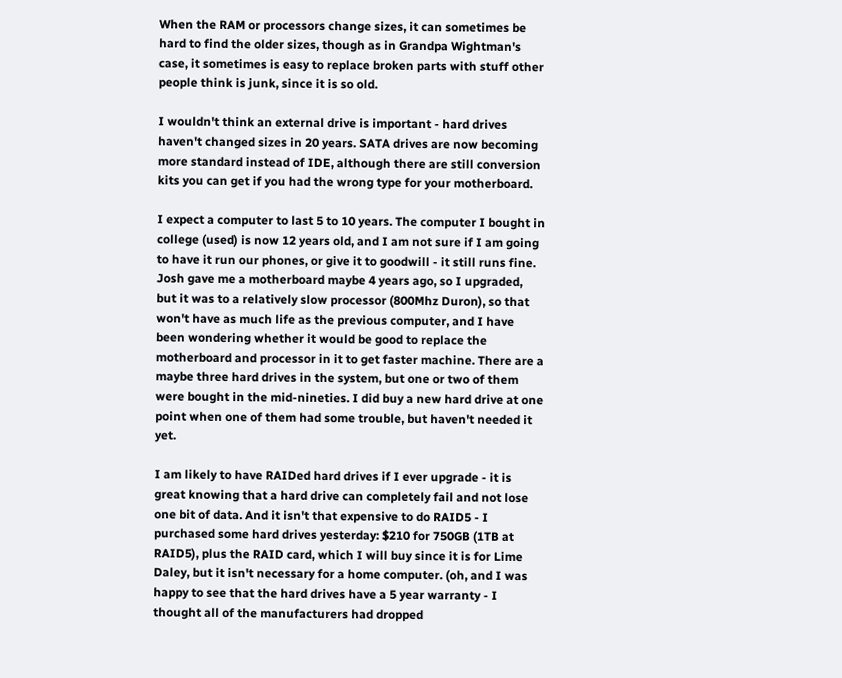When the RAM or processors change sizes, it can sometimes be hard to find the older sizes, though as in Grandpa Wightman's case, it sometimes is easy to replace broken parts with stuff other people think is junk, since it is so old.

I wouldn't think an external drive is important - hard drives haven't changed sizes in 20 years. SATA drives are now becoming more standard instead of IDE, although there are still conversion kits you can get if you had the wrong type for your motherboard.

I expect a computer to last 5 to 10 years. The computer I bought in college (used) is now 12 years old, and I am not sure if I am going to have it run our phones, or give it to goodwill - it still runs fine. Josh gave me a motherboard maybe 4 years ago, so I upgraded, but it was to a relatively slow processor (800Mhz Duron), so that won't have as much life as the previous computer, and I have been wondering whether it would be good to replace the motherboard and processor in it to get faster machine. There are a maybe three hard drives in the system, but one or two of them were bought in the mid-nineties. I did buy a new hard drive at one point when one of them had some trouble, but haven't needed it yet.

I am likely to have RAIDed hard drives if I ever upgrade - it is great knowing that a hard drive can completely fail and not lose one bit of data. And it isn't that expensive to do RAID5 - I purchased some hard drives yesterday: $210 for 750GB (1TB at RAID5), plus the RAID card, which I will buy since it is for Lime Daley, but it isn't necessary for a home computer. (oh, and I was happy to see that the hard drives have a 5 year warranty - I thought all of the manufacturers had dropped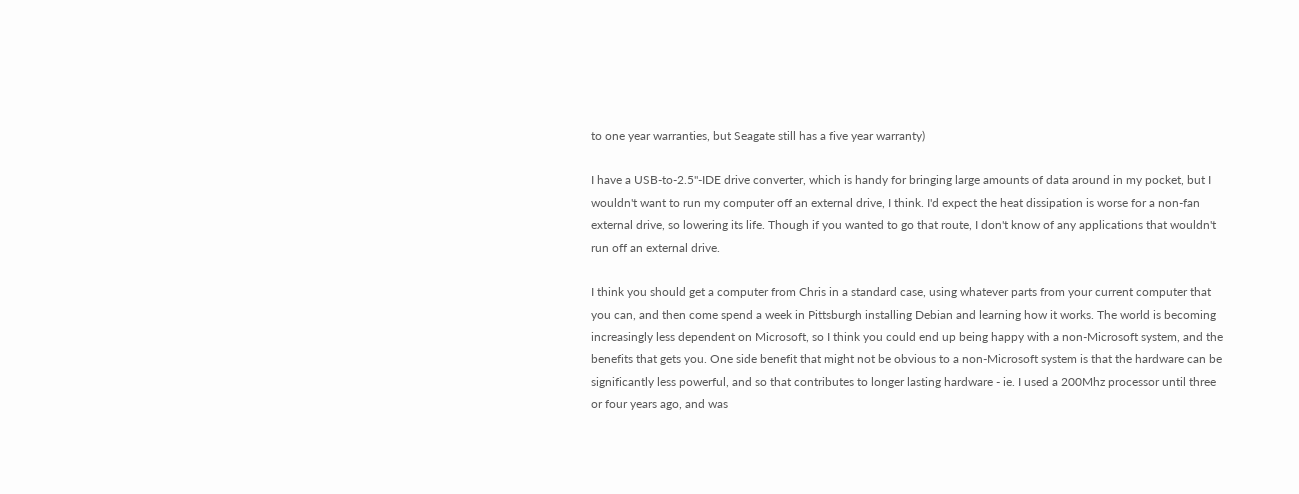to one year warranties, but Seagate still has a five year warranty)

I have a USB-to-2.5"-IDE drive converter, which is handy for bringing large amounts of data around in my pocket, but I wouldn't want to run my computer off an external drive, I think. I'd expect the heat dissipation is worse for a non-fan external drive, so lowering its life. Though if you wanted to go that route, I don't know of any applications that wouldn't run off an external drive.

I think you should get a computer from Chris in a standard case, using whatever parts from your current computer that you can, and then come spend a week in Pittsburgh installing Debian and learning how it works. The world is becoming increasingly less dependent on Microsoft, so I think you could end up being happy with a non-Microsoft system, and the benefits that gets you. One side benefit that might not be obvious to a non-Microsoft system is that the hardware can be significantly less powerful, and so that contributes to longer lasting hardware - ie. I used a 200Mhz processor until three or four years ago, and was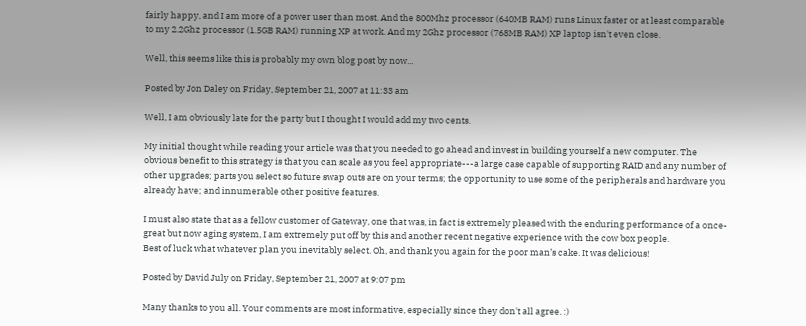fairly happy, and I am more of a power user than most. And the 800Mhz processor (640MB RAM) runs Linux faster or at least comparable to my 2.2Ghz processor (1.5GB RAM) running XP at work. And my 2Ghz processor (768MB RAM) XP laptop isn't even close.

Well, this seems like this is probably my own blog post by now...

Posted by Jon Daley on Friday, September 21, 2007 at 11:33 am

Well, I am obviously late for the party but I thought I would add my two cents.

My initial thought while reading your article was that you needed to go ahead and invest in building yourself a new computer. The obvious benefit to this strategy is that you can scale as you feel appropriate---a large case capable of supporting RAID and any number of other upgrades; parts you select so future swap outs are on your terms; the opportunity to use some of the peripherals and hardware you already have; and innumerable other positive features.

I must also state that as a fellow customer of Gateway, one that was, in fact is extremely pleased with the enduring performance of a once-great but now aging system, I am extremely put off by this and another recent negative experience with the cow box people.
Best of luck what whatever plan you inevitably select. Oh, and thank you again for the poor man’s cake. It was delicious!

Posted by David July on Friday, September 21, 2007 at 9:07 pm

Many thanks to you all. Your comments are most informative, especially since they don't all agree. :)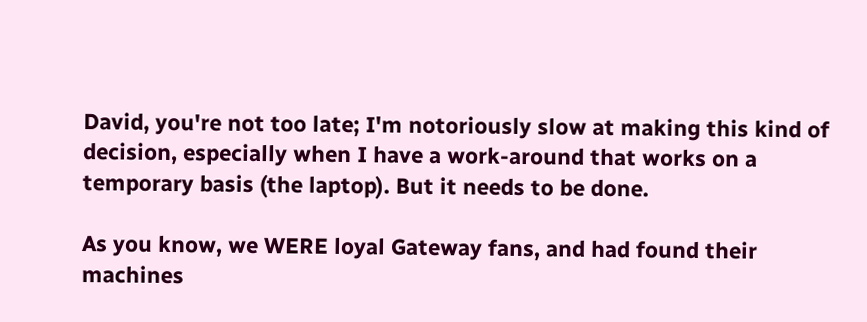David, you're not too late; I'm notoriously slow at making this kind of decision, especially when I have a work-around that works on a temporary basis (the laptop). But it needs to be done.

As you know, we WERE loyal Gateway fans, and had found their machines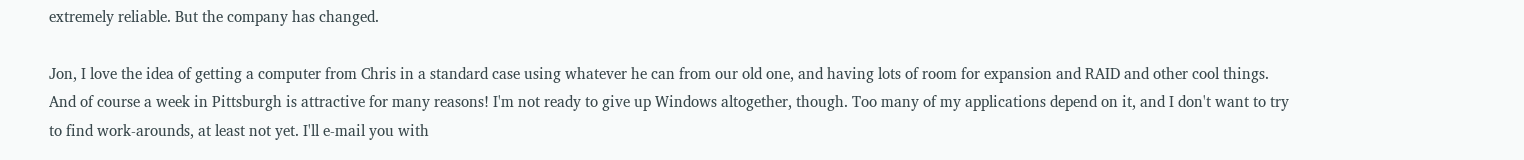extremely reliable. But the company has changed.

Jon, I love the idea of getting a computer from Chris in a standard case using whatever he can from our old one, and having lots of room for expansion and RAID and other cool things. And of course a week in Pittsburgh is attractive for many reasons! I'm not ready to give up Windows altogether, though. Too many of my applications depend on it, and I don't want to try to find work-arounds, at least not yet. I'll e-mail you with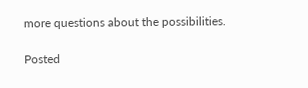more questions about the possibilities.

Posted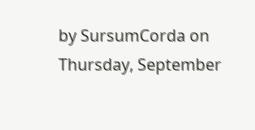by SursumCorda on Thursday, September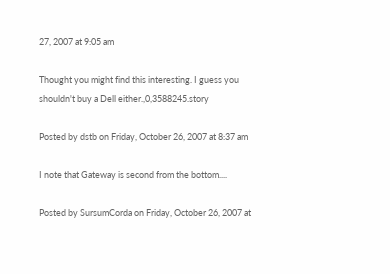27, 2007 at 9:05 am

Thought you might find this interesting. I guess you shouldn't buy a Dell either.,0,3588245.story

Posted by dstb on Friday, October 26, 2007 at 8:37 am

I note that Gateway is second from the bottom....

Posted by SursumCorda on Friday, October 26, 2007 at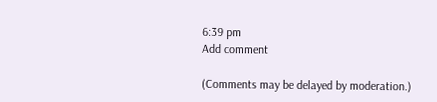6:39 pm
Add comment

(Comments may be delayed by moderation.)